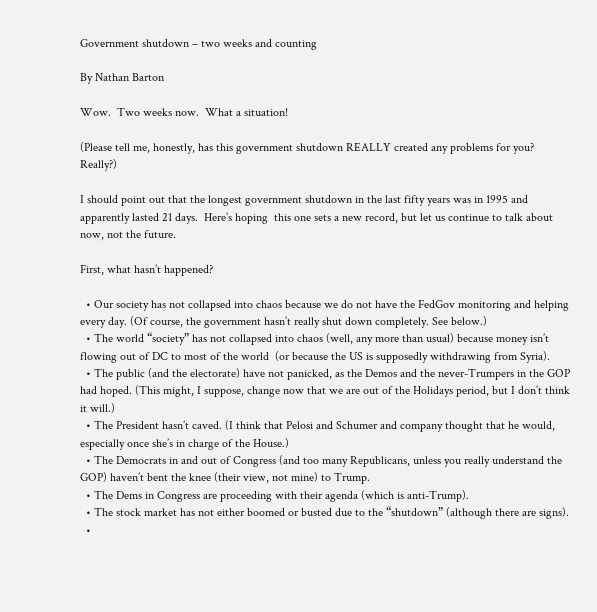Government shutdown – two weeks and counting

By Nathan Barton

Wow.  Two weeks now.  What a situation!

(Please tell me, honestly, has this government shutdown REALLY created any problems for you?  Really?)

I should point out that the longest government shutdown in the last fifty years was in 1995 and apparently lasted 21 days.  Here’s hoping  this one sets a new record, but let us continue to talk about now, not the future.

First, what hasn’t happened?

  • Our society has not collapsed into chaos because we do not have the FedGov monitoring and helping every day. (Of course, the government hasn’t really shut down completely. See below.)
  • The world “society” has not collapsed into chaos (well, any more than usual) because money isn’t flowing out of DC to most of the world  (or because the US is supposedly withdrawing from Syria).
  • The public (and the electorate) have not panicked, as the Demos and the never-Trumpers in the GOP had hoped. (This might, I suppose, change now that we are out of the Holidays period, but I don’t think it will.)
  • The President hasn’t caved. (I think that Pelosi and Schumer and company thought that he would, especially once she’s in charge of the House.)
  • The Democrats in and out of Congress (and too many Republicans, unless you really understand the GOP) haven’t bent the knee (their view, not mine) to Trump.
  • The Dems in Congress are proceeding with their agenda (which is anti-Trump).
  • The stock market has not either boomed or busted due to the “shutdown” (although there are signs).
  •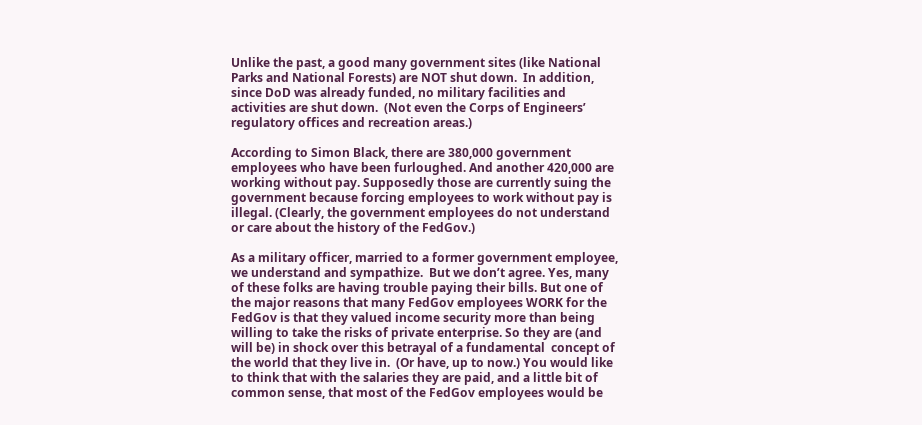Unlike the past, a good many government sites (like National Parks and National Forests) are NOT shut down.  In addition, since DoD was already funded, no military facilities and activities are shut down.  (Not even the Corps of Engineers’ regulatory offices and recreation areas.)

According to Simon Black, there are 380,000 government employees who have been furloughed. And another 420,000 are working without pay. Supposedly those are currently suing the government because forcing employees to work without pay is illegal. (Clearly, the government employees do not understand or care about the history of the FedGov.)

As a military officer, married to a former government employee, we understand and sympathize.  But we don’t agree. Yes, many of these folks are having trouble paying their bills. But one of the major reasons that many FedGov employees WORK for the FedGov is that they valued income security more than being willing to take the risks of private enterprise. So they are (and will be) in shock over this betrayal of a fundamental  concept of the world that they live in.  (Or have, up to now.) You would like to think that with the salaries they are paid, and a little bit of common sense, that most of the FedGov employees would be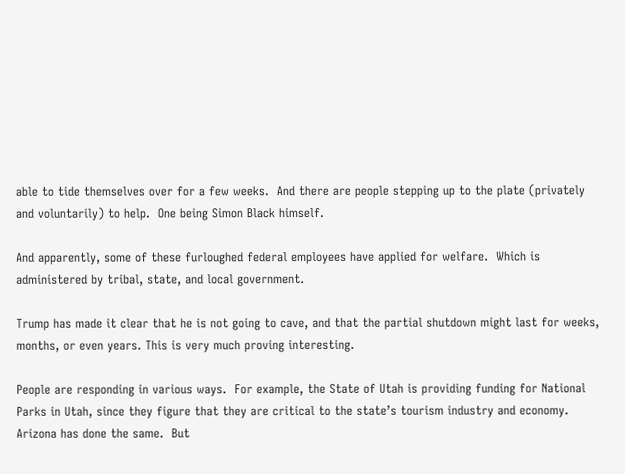able to tide themselves over for a few weeks.  And there are people stepping up to the plate (privately and voluntarily) to help.  One being Simon Black himself.

And apparently, some of these furloughed federal employees have applied for welfare.  Which is administered by tribal, state, and local government.

Trump has made it clear that he is not going to cave, and that the partial shutdown might last for weeks, months, or even years. This is very much proving interesting.

People are responding in various ways.  For example, the State of Utah is providing funding for National Parks in Utah, since they figure that they are critical to the state’s tourism industry and economy.  Arizona has done the same.  But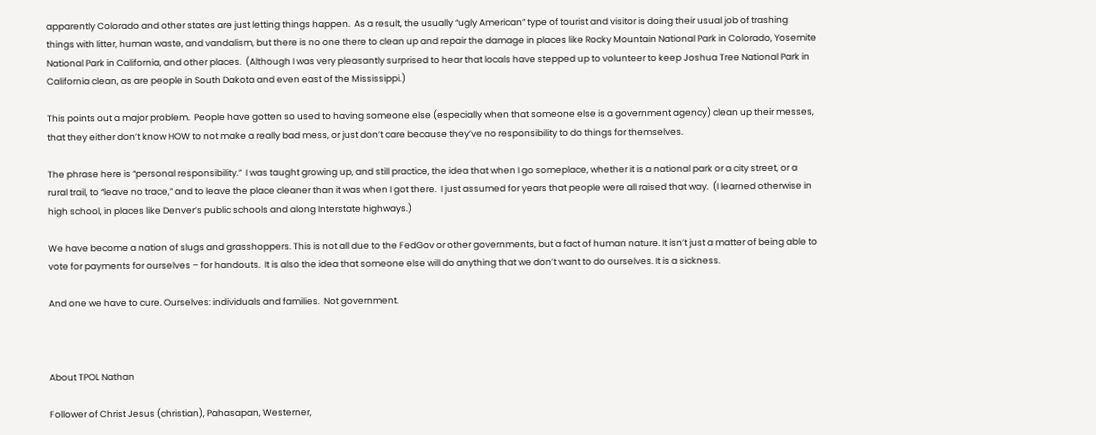apparently Colorado and other states are just letting things happen.  As a result, the usually “ugly American” type of tourist and visitor is doing their usual job of trashing things with litter, human waste, and vandalism, but there is no one there to clean up and repair the damage in places like Rocky Mountain National Park in Colorado, Yosemite National Park in California, and other places.  (Although I was very pleasantly surprised to hear that locals have stepped up to volunteer to keep Joshua Tree National Park in California clean, as are people in South Dakota and even east of the Mississippi.)

This points out a major problem.  People have gotten so used to having someone else (especially when that someone else is a government agency) clean up their messes, that they either don’t know HOW to not make a really bad mess, or just don’t care because they’ve no responsibility to do things for themselves.

The phrase here is “personal responsibility.”  I was taught growing up, and still practice, the idea that when I go someplace, whether it is a national park or a city street, or a rural trail, to “leave no trace,” and to leave the place cleaner than it was when I got there.  I just assumed for years that people were all raised that way.  (I learned otherwise in high school, in places like Denver’s public schools and along Interstate highways.)

We have become a nation of slugs and grasshoppers. This is not all due to the FedGov or other governments, but a fact of human nature. It isn’t just a matter of being able to vote for payments for ourselves – for handouts.  It is also the idea that someone else will do anything that we don’t want to do ourselves. It is a sickness.

And one we have to cure. Ourselves: individuals and families.  Not government.



About TPOL Nathan

Follower of Christ Jesus (christian), Pahasapan, Westerner,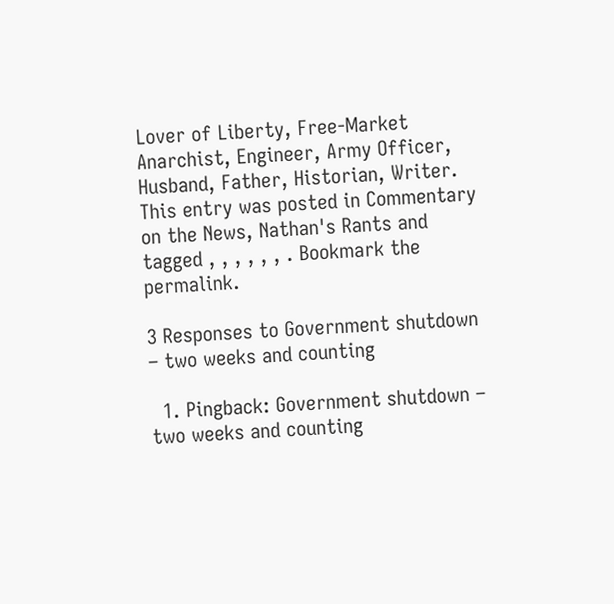Lover of Liberty, Free-Market Anarchist, Engineer, Army Officer, Husband, Father, Historian, Writer.
This entry was posted in Commentary on the News, Nathan's Rants and tagged , , , , , , . Bookmark the permalink.

3 Responses to Government shutdown – two weeks and counting

  1. Pingback: Government shutdown – two weeks and counting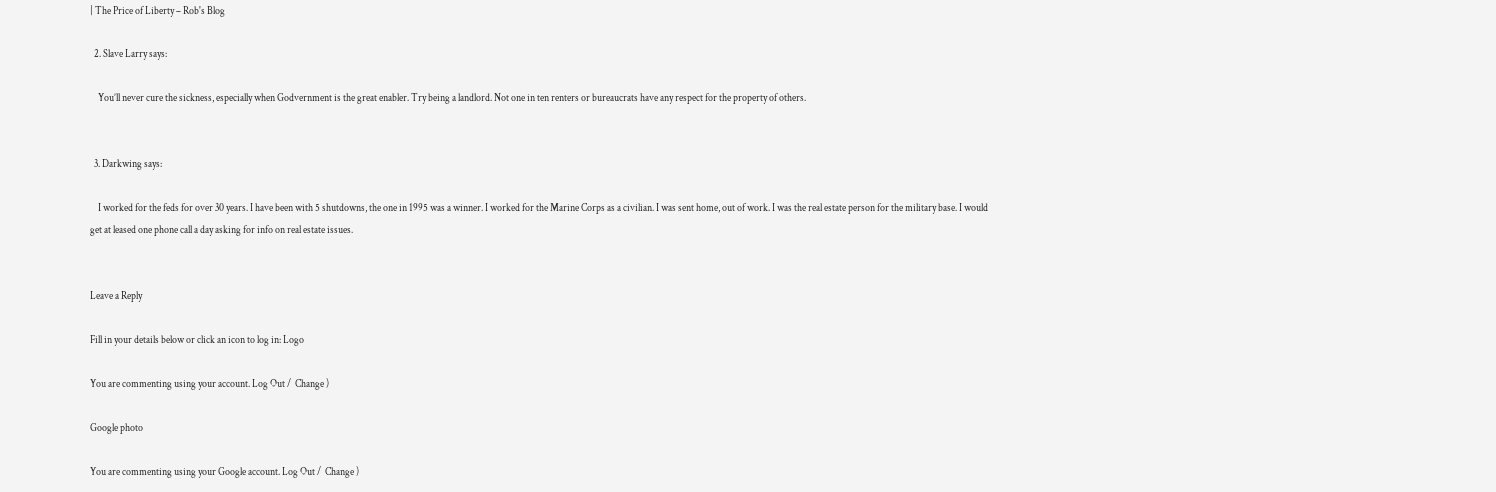| The Price of Liberty – Rob's Blog

  2. Slave Larry says:

    You’ll never cure the sickness, especially when Godvernment is the great enabler. Try being a landlord. Not one in ten renters or bureaucrats have any respect for the property of others.


  3. Darkwing says:

    I worked for the feds for over 30 years. I have been with 5 shutdowns, the one in 1995 was a winner. I worked for the Marine Corps as a civilian. I was sent home, out of work. I was the real estate person for the military base. I would get at leased one phone call a day asking for info on real estate issues.


Leave a Reply

Fill in your details below or click an icon to log in: Logo

You are commenting using your account. Log Out /  Change )

Google photo

You are commenting using your Google account. Log Out /  Change )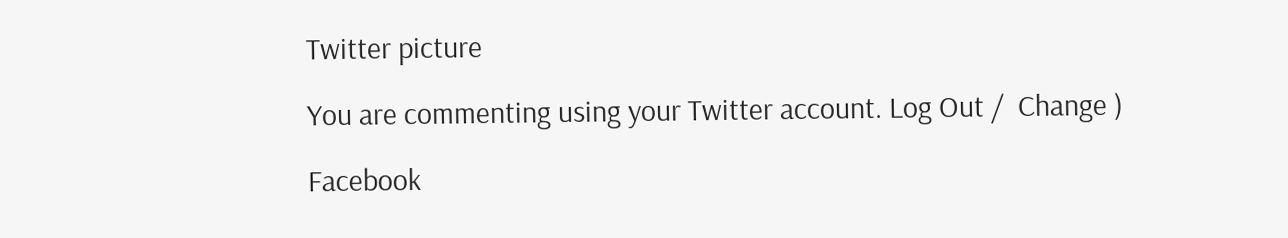Twitter picture

You are commenting using your Twitter account. Log Out /  Change )

Facebook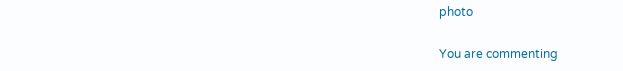photo

You are commenting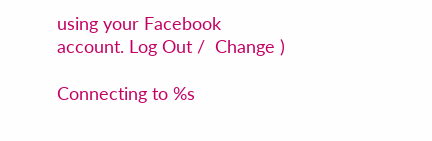using your Facebook account. Log Out /  Change )

Connecting to %s